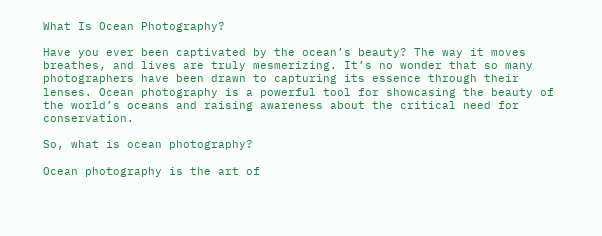What Is Ocean Photography?

Have you ever been captivated by the ocean’s beauty? The way it moves breathes, and lives are truly mesmerizing. It’s no wonder that so many photographers have been drawn to capturing its essence through their lenses. Ocean photography is a powerful tool for showcasing the beauty of the world’s oceans and raising awareness about the critical need for conservation.

So, what is ocean photography?

Ocean photography is the art of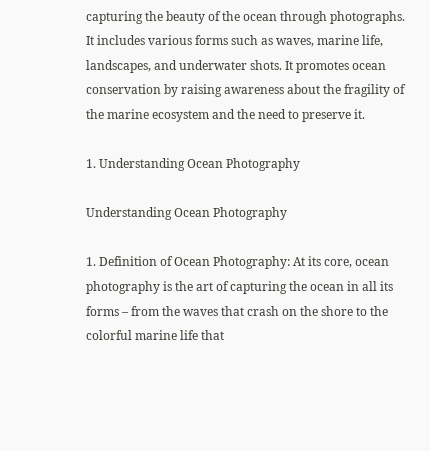capturing the beauty of the ocean through photographs. It includes various forms such as waves, marine life, landscapes, and underwater shots. It promotes ocean conservation by raising awareness about the fragility of the marine ecosystem and the need to preserve it.

1. Understanding Ocean Photography

Understanding Ocean Photography

1. Definition of Ocean Photography: At its core, ocean photography is the art of capturing the ocean in all its forms – from the waves that crash on the shore to the colorful marine life that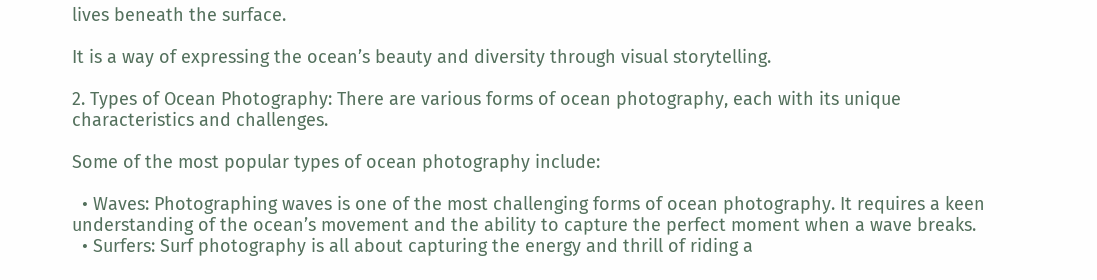lives beneath the surface.

It is a way of expressing the ocean’s beauty and diversity through visual storytelling.

2. Types of Ocean Photography: There are various forms of ocean photography, each with its unique characteristics and challenges.

Some of the most popular types of ocean photography include:

  • Waves: Photographing waves is one of the most challenging forms of ocean photography. It requires a keen understanding of the ocean’s movement and the ability to capture the perfect moment when a wave breaks.
  • Surfers: Surf photography is all about capturing the energy and thrill of riding a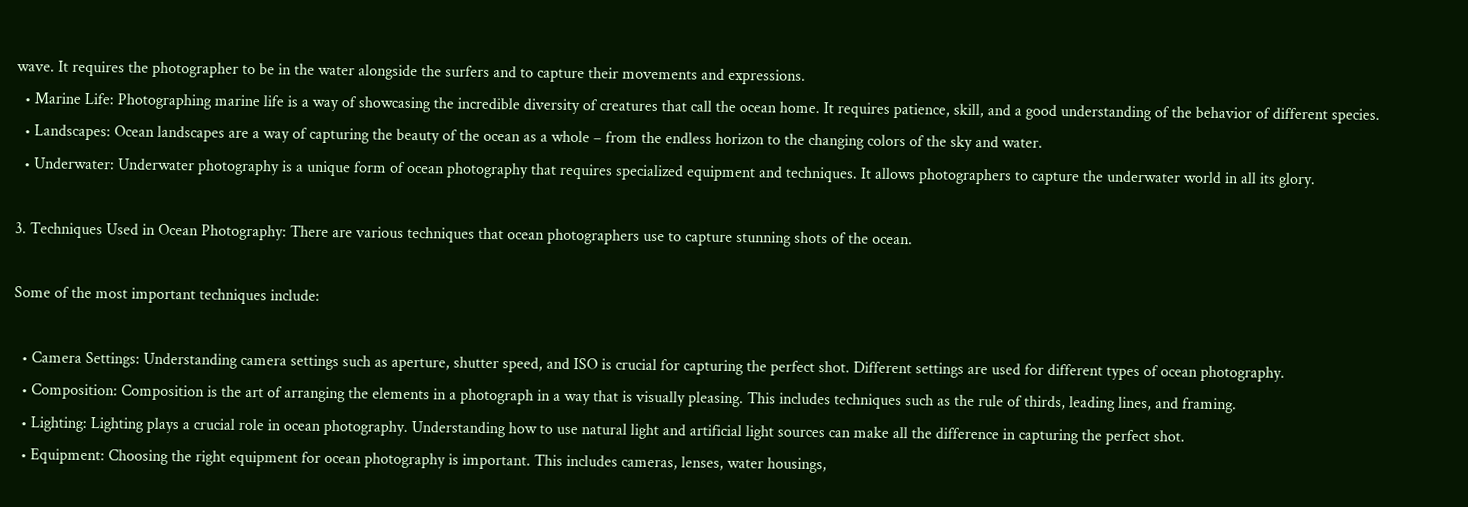wave. It requires the photographer to be in the water alongside the surfers and to capture their movements and expressions.
  • Marine Life: Photographing marine life is a way of showcasing the incredible diversity of creatures that call the ocean home. It requires patience, skill, and a good understanding of the behavior of different species.
  • Landscapes: Ocean landscapes are a way of capturing the beauty of the ocean as a whole – from the endless horizon to the changing colors of the sky and water.
  • Underwater: Underwater photography is a unique form of ocean photography that requires specialized equipment and techniques. It allows photographers to capture the underwater world in all its glory.

3. Techniques Used in Ocean Photography: There are various techniques that ocean photographers use to capture stunning shots of the ocean.

Some of the most important techniques include:

  • Camera Settings: Understanding camera settings such as aperture, shutter speed, and ISO is crucial for capturing the perfect shot. Different settings are used for different types of ocean photography.
  • Composition: Composition is the art of arranging the elements in a photograph in a way that is visually pleasing. This includes techniques such as the rule of thirds, leading lines, and framing.
  • Lighting: Lighting plays a crucial role in ocean photography. Understanding how to use natural light and artificial light sources can make all the difference in capturing the perfect shot.
  • Equipment: Choosing the right equipment for ocean photography is important. This includes cameras, lenses, water housings,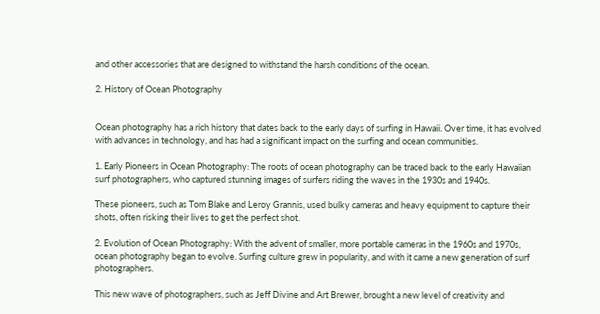and other accessories that are designed to withstand the harsh conditions of the ocean.

2. History of Ocean Photography


Ocean photography has a rich history that dates back to the early days of surfing in Hawaii. Over time, it has evolved with advances in technology, and has had a significant impact on the surfing and ocean communities.

1. Early Pioneers in Ocean Photography: The roots of ocean photography can be traced back to the early Hawaiian surf photographers, who captured stunning images of surfers riding the waves in the 1930s and 1940s.

These pioneers, such as Tom Blake and Leroy Grannis, used bulky cameras and heavy equipment to capture their shots, often risking their lives to get the perfect shot.

2. Evolution of Ocean Photography: With the advent of smaller, more portable cameras in the 1960s and 1970s, ocean photography began to evolve. Surfing culture grew in popularity, and with it came a new generation of surf photographers.

This new wave of photographers, such as Jeff Divine and Art Brewer, brought a new level of creativity and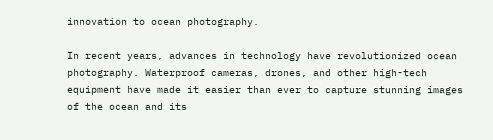innovation to ocean photography.

In recent years, advances in technology have revolutionized ocean photography. Waterproof cameras, drones, and other high-tech equipment have made it easier than ever to capture stunning images of the ocean and its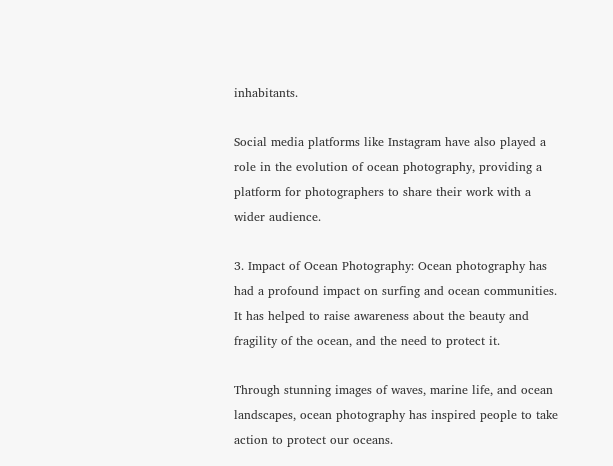inhabitants.

Social media platforms like Instagram have also played a role in the evolution of ocean photography, providing a platform for photographers to share their work with a wider audience.

3. Impact of Ocean Photography: Ocean photography has had a profound impact on surfing and ocean communities. It has helped to raise awareness about the beauty and fragility of the ocean, and the need to protect it.

Through stunning images of waves, marine life, and ocean landscapes, ocean photography has inspired people to take action to protect our oceans.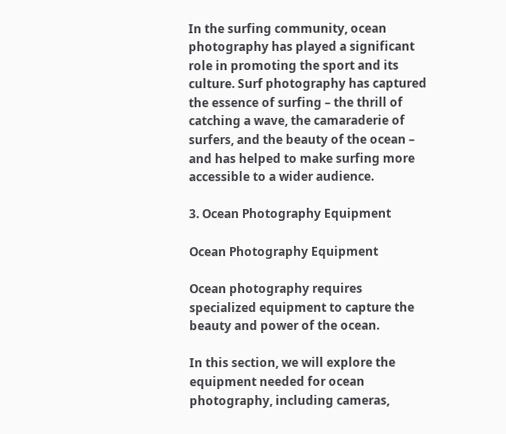In the surfing community, ocean photography has played a significant role in promoting the sport and its culture. Surf photography has captured the essence of surfing – the thrill of catching a wave, the camaraderie of surfers, and the beauty of the ocean – and has helped to make surfing more accessible to a wider audience.

3. Ocean Photography Equipment

Ocean Photography Equipment

Ocean photography requires specialized equipment to capture the beauty and power of the ocean.

In this section, we will explore the equipment needed for ocean photography, including cameras,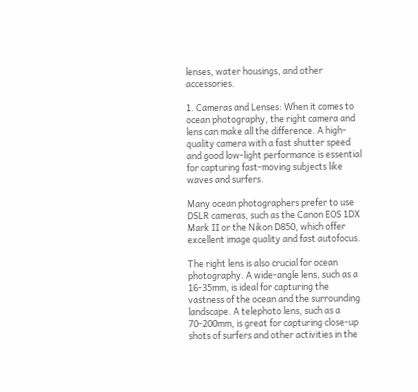lenses, water housings, and other accessories.

1. Cameras and Lenses: When it comes to ocean photography, the right camera and lens can make all the difference. A high-quality camera with a fast shutter speed and good low-light performance is essential for capturing fast-moving subjects like waves and surfers.

Many ocean photographers prefer to use DSLR cameras, such as the Canon EOS 1DX Mark II or the Nikon D850, which offer excellent image quality and fast autofocus.

The right lens is also crucial for ocean photography. A wide-angle lens, such as a 16-35mm, is ideal for capturing the vastness of the ocean and the surrounding landscape. A telephoto lens, such as a 70-200mm, is great for capturing close-up shots of surfers and other activities in the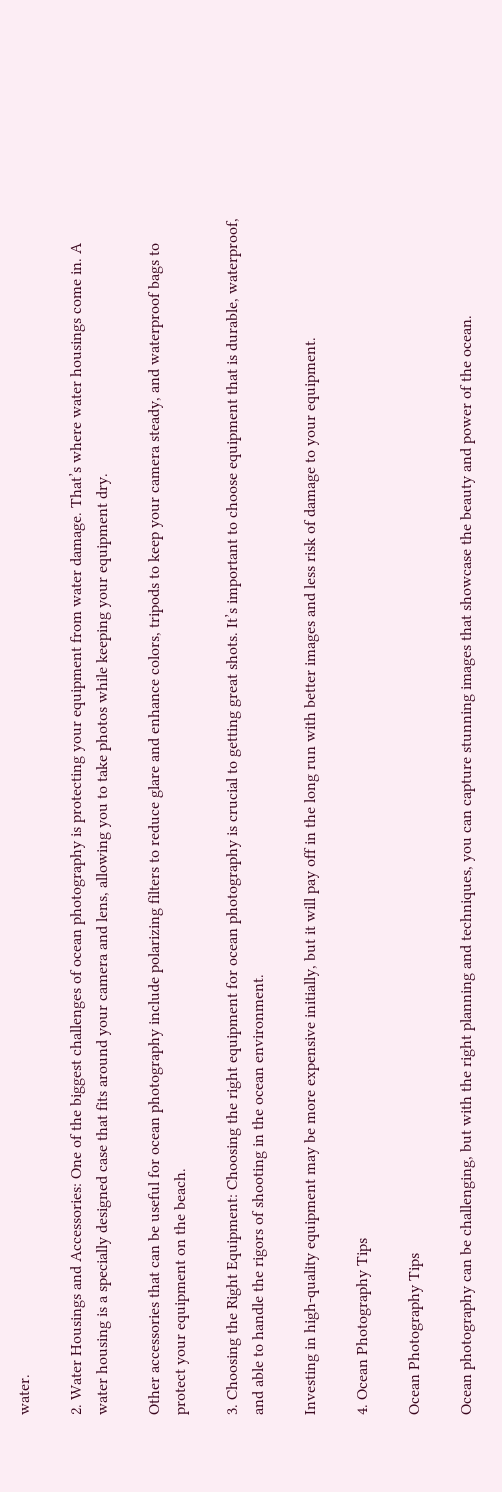water.

2. Water Housings and Accessories: One of the biggest challenges of ocean photography is protecting your equipment from water damage. That’s where water housings come in. A water housing is a specially designed case that fits around your camera and lens, allowing you to take photos while keeping your equipment dry.

Other accessories that can be useful for ocean photography include polarizing filters to reduce glare and enhance colors, tripods to keep your camera steady, and waterproof bags to protect your equipment on the beach.

3. Choosing the Right Equipment: Choosing the right equipment for ocean photography is crucial to getting great shots. It’s important to choose equipment that is durable, waterproof, and able to handle the rigors of shooting in the ocean environment.

Investing in high-quality equipment may be more expensive initially, but it will pay off in the long run with better images and less risk of damage to your equipment.

4. Ocean Photography Tips

Ocean Photography Tips

Ocean photography can be challenging, but with the right planning and techniques, you can capture stunning images that showcase the beauty and power of the ocean.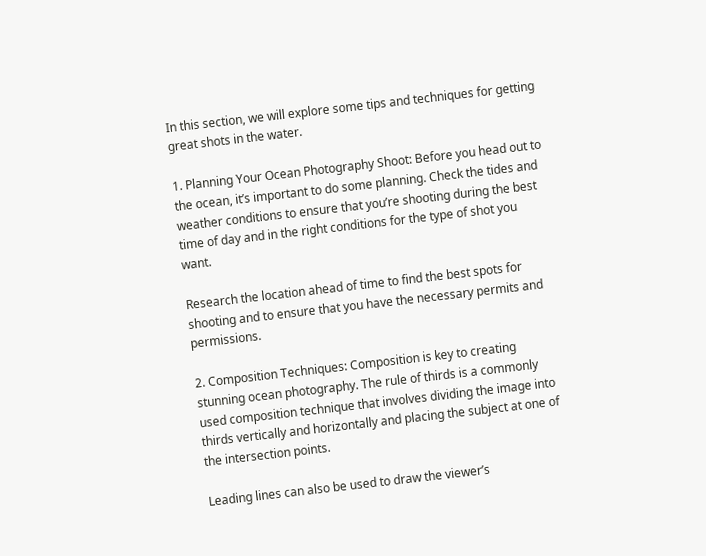In this section, we will explore some tips and techniques for getting great shots in the water.

1. Planning Your Ocean Photography Shoot: Before you head out to the ocean, it’s important to do some planning. Check the tides and weather conditions to ensure that you’re shooting during the best time of day and in the right conditions for the type of shot you want.

Research the location ahead of time to find the best spots for shooting and to ensure that you have the necessary permits and permissions.

2. Composition Techniques: Composition is key to creating stunning ocean photography. The rule of thirds is a commonly used composition technique that involves dividing the image into thirds vertically and horizontally and placing the subject at one of the intersection points.

Leading lines can also be used to draw the viewer’s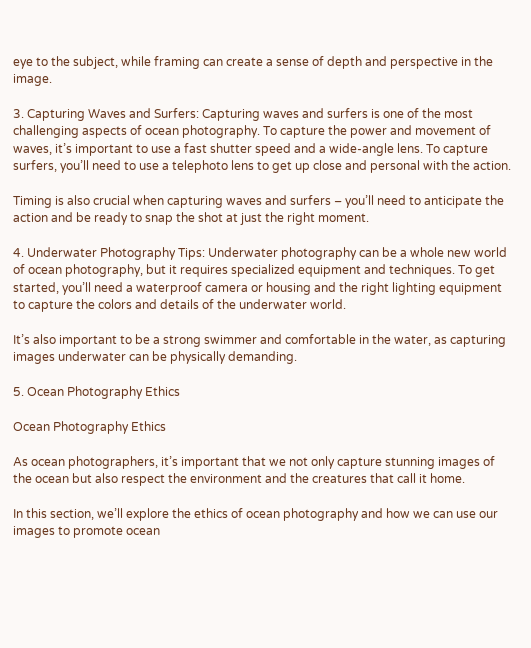eye to the subject, while framing can create a sense of depth and perspective in the image.

3. Capturing Waves and Surfers: Capturing waves and surfers is one of the most challenging aspects of ocean photography. To capture the power and movement of waves, it’s important to use a fast shutter speed and a wide-angle lens. To capture surfers, you’ll need to use a telephoto lens to get up close and personal with the action.

Timing is also crucial when capturing waves and surfers – you’ll need to anticipate the action and be ready to snap the shot at just the right moment.

4. Underwater Photography Tips: Underwater photography can be a whole new world of ocean photography, but it requires specialized equipment and techniques. To get started, you’ll need a waterproof camera or housing and the right lighting equipment to capture the colors and details of the underwater world.

It’s also important to be a strong swimmer and comfortable in the water, as capturing images underwater can be physically demanding.

5. Ocean Photography Ethics

Ocean Photography Ethics

As ocean photographers, it’s important that we not only capture stunning images of the ocean but also respect the environment and the creatures that call it home.

In this section, we’ll explore the ethics of ocean photography and how we can use our images to promote ocean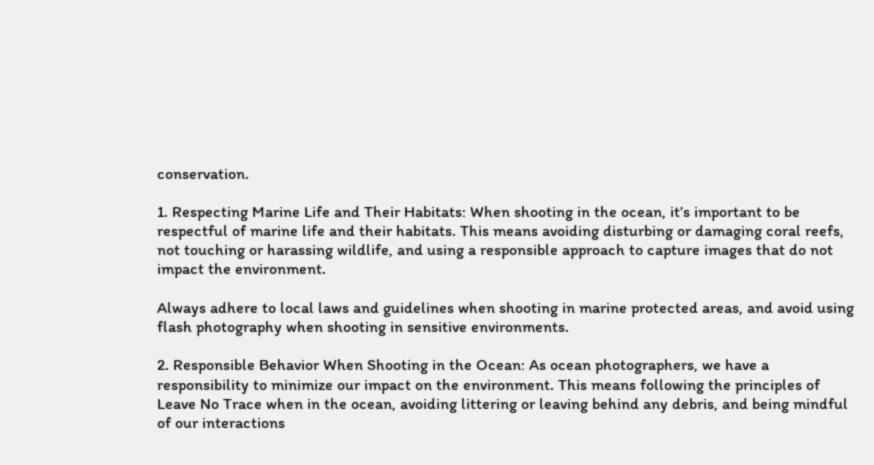conservation.

1. Respecting Marine Life and Their Habitats: When shooting in the ocean, it’s important to be respectful of marine life and their habitats. This means avoiding disturbing or damaging coral reefs, not touching or harassing wildlife, and using a responsible approach to capture images that do not impact the environment.

Always adhere to local laws and guidelines when shooting in marine protected areas, and avoid using flash photography when shooting in sensitive environments.

2. Responsible Behavior When Shooting in the Ocean: As ocean photographers, we have a responsibility to minimize our impact on the environment. This means following the principles of Leave No Trace when in the ocean, avoiding littering or leaving behind any debris, and being mindful of our interactions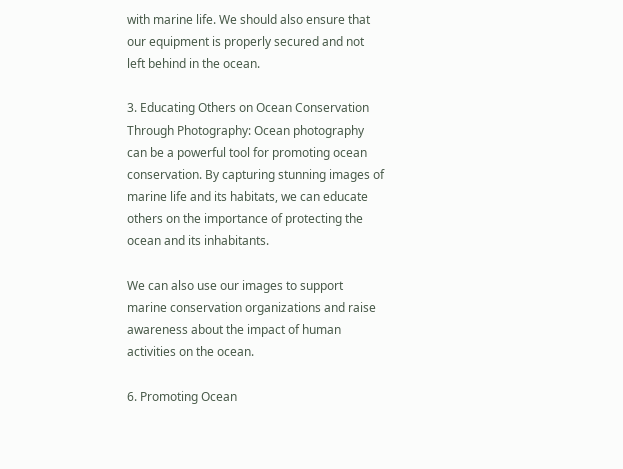with marine life. We should also ensure that our equipment is properly secured and not left behind in the ocean.

3. Educating Others on Ocean Conservation Through Photography: Ocean photography can be a powerful tool for promoting ocean conservation. By capturing stunning images of marine life and its habitats, we can educate others on the importance of protecting the ocean and its inhabitants.

We can also use our images to support marine conservation organizations and raise awareness about the impact of human activities on the ocean.

6. Promoting Ocean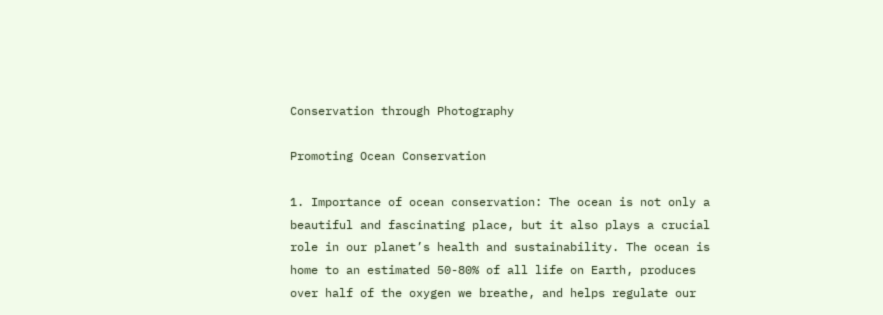Conservation through Photography

Promoting Ocean Conservation

1. Importance of ocean conservation: The ocean is not only a beautiful and fascinating place, but it also plays a crucial role in our planet’s health and sustainability. The ocean is home to an estimated 50-80% of all life on Earth, produces over half of the oxygen we breathe, and helps regulate our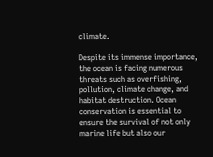climate.

Despite its immense importance, the ocean is facing numerous threats such as overfishing, pollution, climate change, and habitat destruction. Ocean conservation is essential to ensure the survival of not only marine life but also our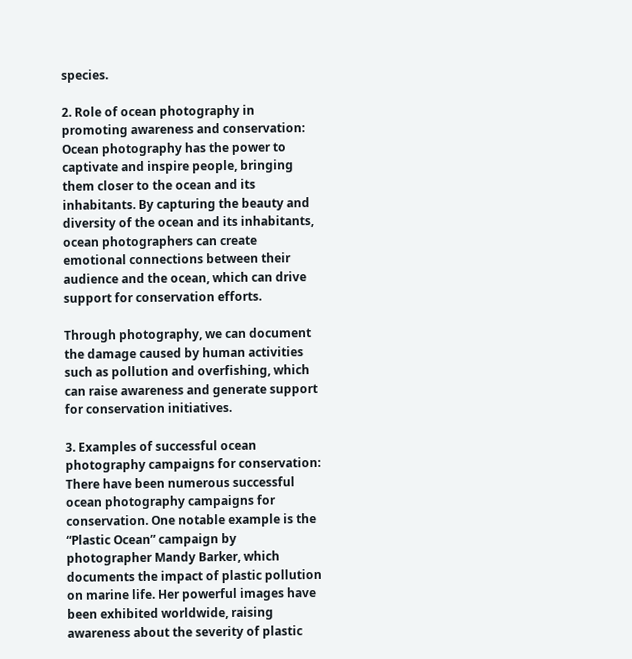species.

2. Role of ocean photography in promoting awareness and conservation: Ocean photography has the power to captivate and inspire people, bringing them closer to the ocean and its inhabitants. By capturing the beauty and diversity of the ocean and its inhabitants, ocean photographers can create emotional connections between their audience and the ocean, which can drive support for conservation efforts.

Through photography, we can document the damage caused by human activities such as pollution and overfishing, which can raise awareness and generate support for conservation initiatives.

3. Examples of successful ocean photography campaigns for conservation: There have been numerous successful ocean photography campaigns for conservation. One notable example is the “Plastic Ocean” campaign by photographer Mandy Barker, which documents the impact of plastic pollution on marine life. Her powerful images have been exhibited worldwide, raising awareness about the severity of plastic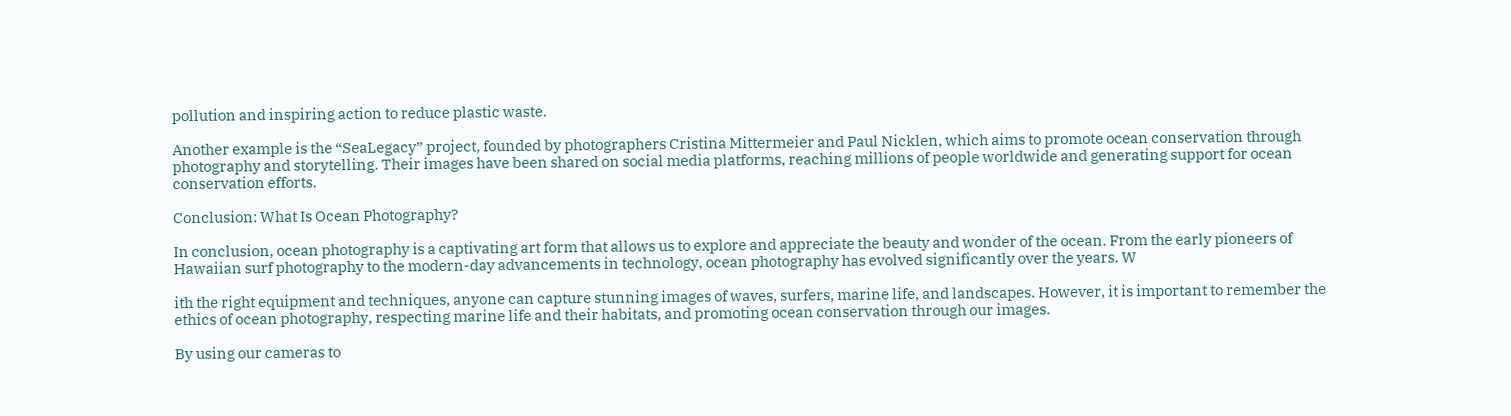pollution and inspiring action to reduce plastic waste.

Another example is the “SeaLegacy” project, founded by photographers Cristina Mittermeier and Paul Nicklen, which aims to promote ocean conservation through photography and storytelling. Their images have been shared on social media platforms, reaching millions of people worldwide and generating support for ocean conservation efforts.

Conclusion: What Is Ocean Photography?

In conclusion, ocean photography is a captivating art form that allows us to explore and appreciate the beauty and wonder of the ocean. From the early pioneers of Hawaiian surf photography to the modern-day advancements in technology, ocean photography has evolved significantly over the years. W

ith the right equipment and techniques, anyone can capture stunning images of waves, surfers, marine life, and landscapes. However, it is important to remember the ethics of ocean photography, respecting marine life and their habitats, and promoting ocean conservation through our images.

By using our cameras to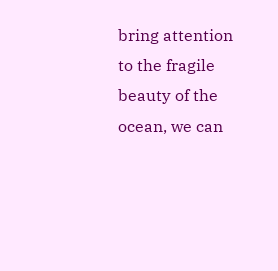bring attention to the fragile beauty of the ocean, we can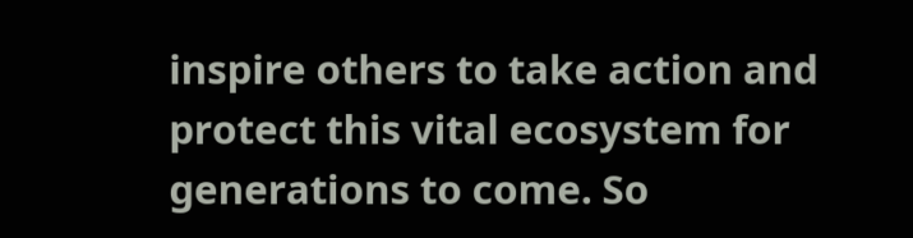inspire others to take action and protect this vital ecosystem for generations to come. So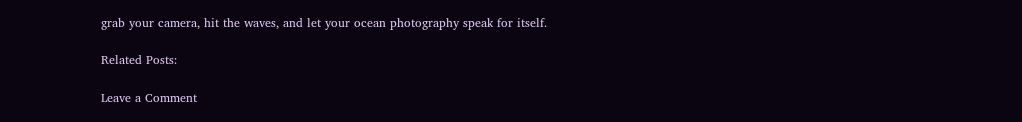grab your camera, hit the waves, and let your ocean photography speak for itself.

Related Posts:

Leave a Comment